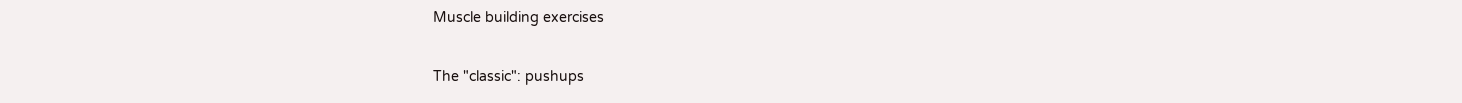Muscle building exercises

The "classic": pushups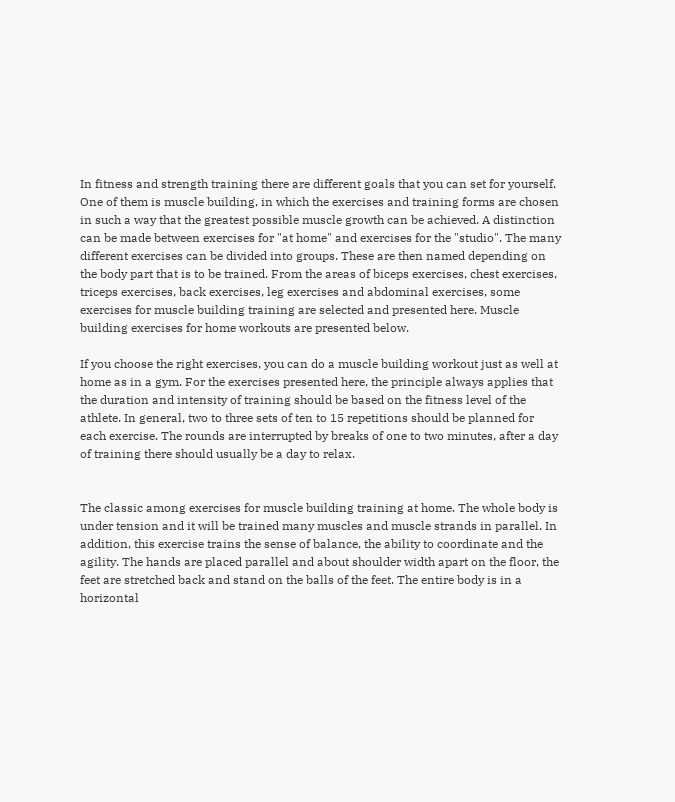In fitness and strength training there are different goals that you can set for yourself. One of them is muscle building, in which the exercises and training forms are chosen in such a way that the greatest possible muscle growth can be achieved. A distinction can be made between exercises for "at home" and exercises for the "studio". The many different exercises can be divided into groups. These are then named depending on the body part that is to be trained. From the areas of biceps exercises, chest exercises, triceps exercises, back exercises, leg exercises and abdominal exercises, some exercises for muscle building training are selected and presented here. Muscle building exercises for home workouts are presented below.

If you choose the right exercises, you can do a muscle building workout just as well at home as in a gym. For the exercises presented here, the principle always applies that the duration and intensity of training should be based on the fitness level of the athlete. In general, two to three sets of ten to 15 repetitions should be planned for each exercise. The rounds are interrupted by breaks of one to two minutes, after a day of training there should usually be a day to relax.


The classic among exercises for muscle building training at home. The whole body is under tension and it will be trained many muscles and muscle strands in parallel. In addition, this exercise trains the sense of balance, the ability to coordinate and the agility. The hands are placed parallel and about shoulder width apart on the floor, the feet are stretched back and stand on the balls of the feet. The entire body is in a horizontal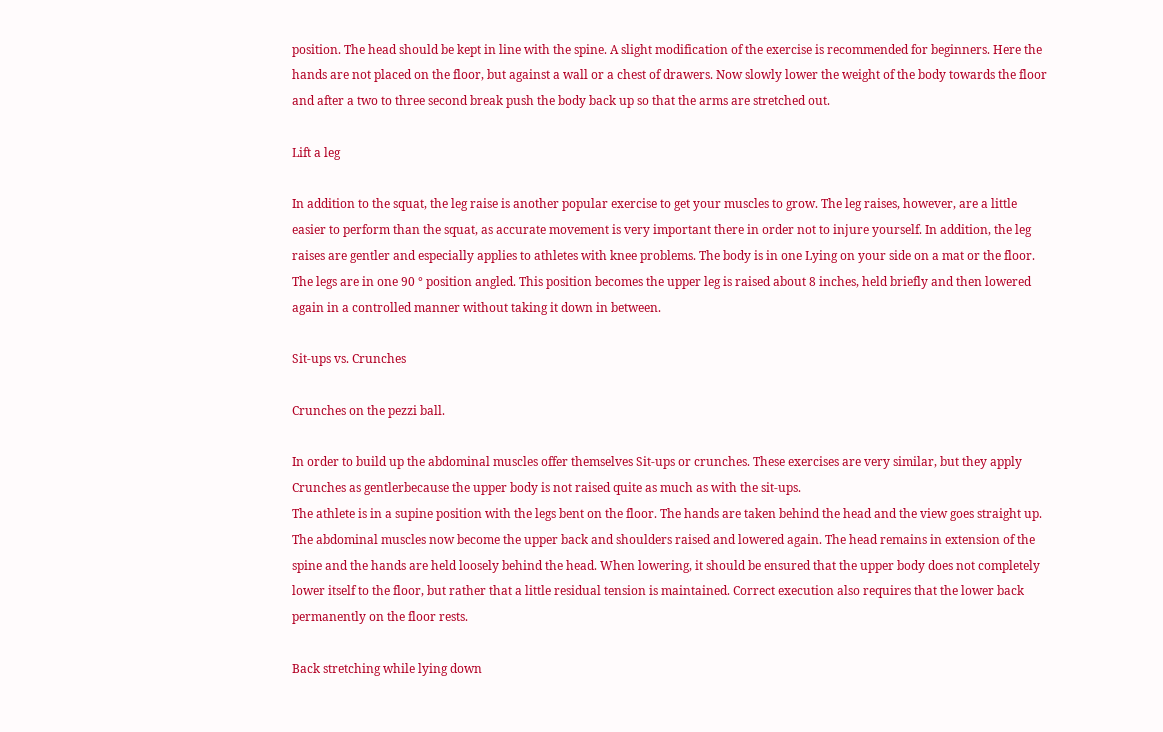position. The head should be kept in line with the spine. A slight modification of the exercise is recommended for beginners. Here the hands are not placed on the floor, but against a wall or a chest of drawers. Now slowly lower the weight of the body towards the floor and after a two to three second break push the body back up so that the arms are stretched out.

Lift a leg

In addition to the squat, the leg raise is another popular exercise to get your muscles to grow. The leg raises, however, are a little easier to perform than the squat, as accurate movement is very important there in order not to injure yourself. In addition, the leg raises are gentler and especially applies to athletes with knee problems. The body is in one Lying on your side on a mat or the floor. The legs are in one 90 ° position angled. This position becomes the upper leg is raised about 8 inches, held briefly and then lowered again in a controlled manner without taking it down in between.

Sit-ups vs. Crunches

Crunches on the pezzi ball.

In order to build up the abdominal muscles offer themselves Sit-ups or crunches. These exercises are very similar, but they apply Crunches as gentlerbecause the upper body is not raised quite as much as with the sit-ups.
The athlete is in a supine position with the legs bent on the floor. The hands are taken behind the head and the view goes straight up. The abdominal muscles now become the upper back and shoulders raised and lowered again. The head remains in extension of the spine and the hands are held loosely behind the head. When lowering, it should be ensured that the upper body does not completely lower itself to the floor, but rather that a little residual tension is maintained. Correct execution also requires that the lower back permanently on the floor rests.

Back stretching while lying down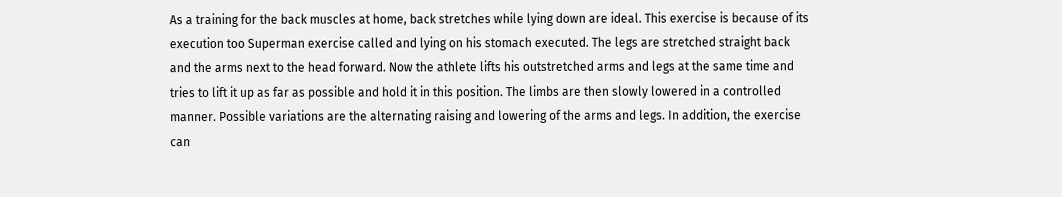As a training for the back muscles at home, back stretches while lying down are ideal. This exercise is because of its execution too Superman exercise called and lying on his stomach executed. The legs are stretched straight back and the arms next to the head forward. Now the athlete lifts his outstretched arms and legs at the same time and tries to lift it up as far as possible and hold it in this position. The limbs are then slowly lowered in a controlled manner. Possible variations are the alternating raising and lowering of the arms and legs. In addition, the exercise can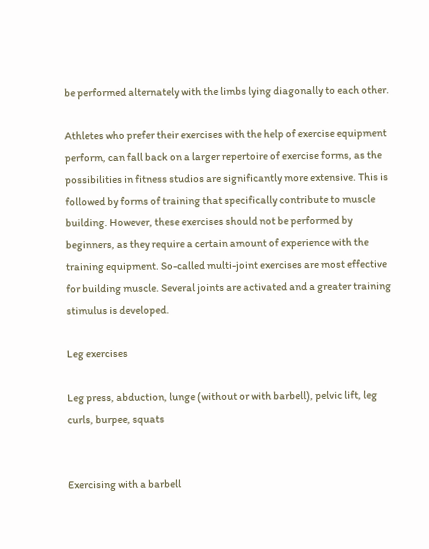be performed alternately with the limbs lying diagonally to each other.

Athletes who prefer their exercises with the help of exercise equipment perform, can fall back on a larger repertoire of exercise forms, as the possibilities in fitness studios are significantly more extensive. This is followed by forms of training that specifically contribute to muscle building. However, these exercises should not be performed by beginners, as they require a certain amount of experience with the training equipment. So-called multi-joint exercises are most effective for building muscle. Several joints are activated and a greater training stimulus is developed.

Leg exercises

Leg press, abduction, lunge (without or with barbell), pelvic lift, leg curls, burpee, squats


Exercising with a barbell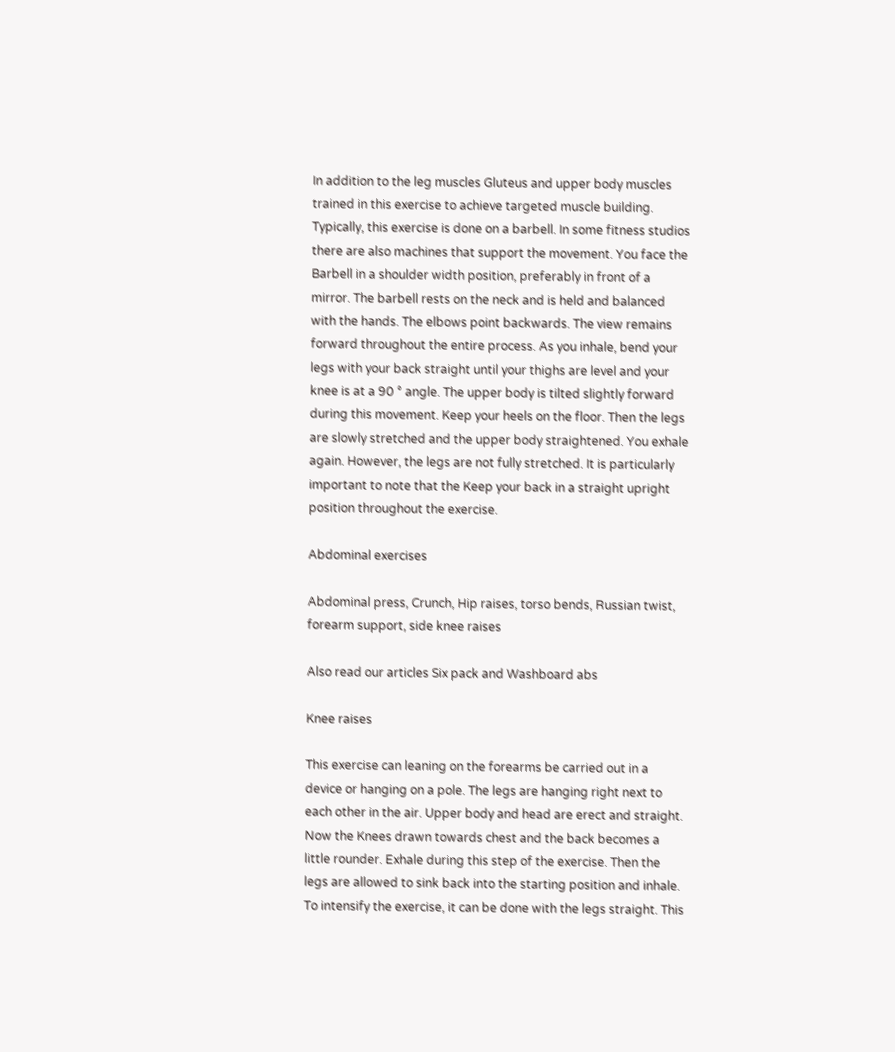In addition to the leg muscles Gluteus and upper body muscles trained in this exercise to achieve targeted muscle building. Typically, this exercise is done on a barbell. In some fitness studios there are also machines that support the movement. You face the Barbell in a shoulder width position, preferably in front of a mirror. The barbell rests on the neck and is held and balanced with the hands. The elbows point backwards. The view remains forward throughout the entire process. As you inhale, bend your legs with your back straight until your thighs are level and your knee is at a 90 ° angle. The upper body is tilted slightly forward during this movement. Keep your heels on the floor. Then the legs are slowly stretched and the upper body straightened. You exhale again. However, the legs are not fully stretched. It is particularly important to note that the Keep your back in a straight upright position throughout the exercise.

Abdominal exercises

Abdominal press, Crunch, Hip raises, torso bends, Russian twist, forearm support, side knee raises

Also read our articles Six pack and Washboard abs

Knee raises

This exercise can leaning on the forearms be carried out in a device or hanging on a pole. The legs are hanging right next to each other in the air. Upper body and head are erect and straight. Now the Knees drawn towards chest and the back becomes a little rounder. Exhale during this step of the exercise. Then the legs are allowed to sink back into the starting position and inhale. To intensify the exercise, it can be done with the legs straight. This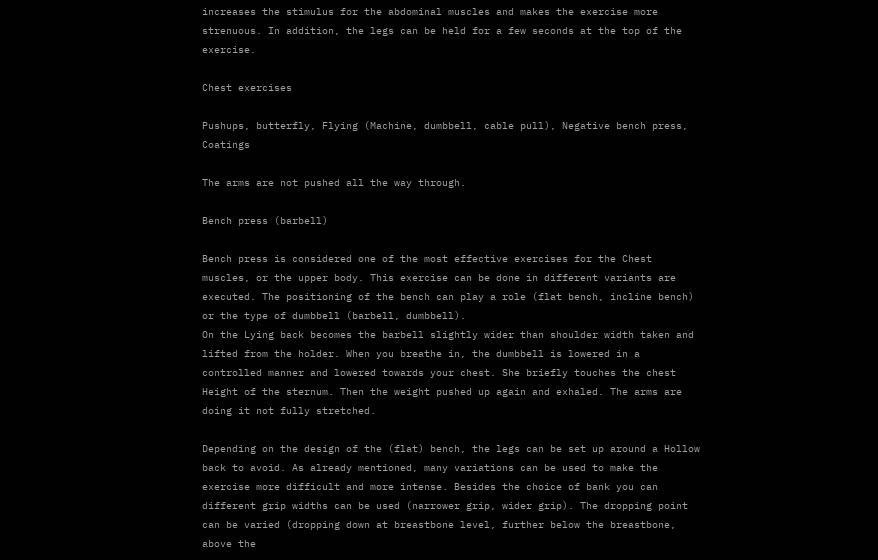increases the stimulus for the abdominal muscles and makes the exercise more strenuous. In addition, the legs can be held for a few seconds at the top of the exercise.

Chest exercises

Pushups, butterfly, Flying (Machine, dumbbell, cable pull), Negative bench press, Coatings

The arms are not pushed all the way through.

Bench press (barbell)

Bench press is considered one of the most effective exercises for the Chest muscles, or the upper body. This exercise can be done in different variants are executed. The positioning of the bench can play a role (flat bench, incline bench) or the type of dumbbell (barbell, dumbbell).
On the Lying back becomes the barbell slightly wider than shoulder width taken and lifted from the holder. When you breathe in, the dumbbell is lowered in a controlled manner and lowered towards your chest. She briefly touches the chest Height of the sternum. Then the weight pushed up again and exhaled. The arms are doing it not fully stretched.

Depending on the design of the (flat) bench, the legs can be set up around a Hollow back to avoid. As already mentioned, many variations can be used to make the exercise more difficult and more intense. Besides the choice of bank you can different grip widths can be used (narrower grip, wider grip). The dropping point can be varied (dropping down at breastbone level, further below the breastbone, above the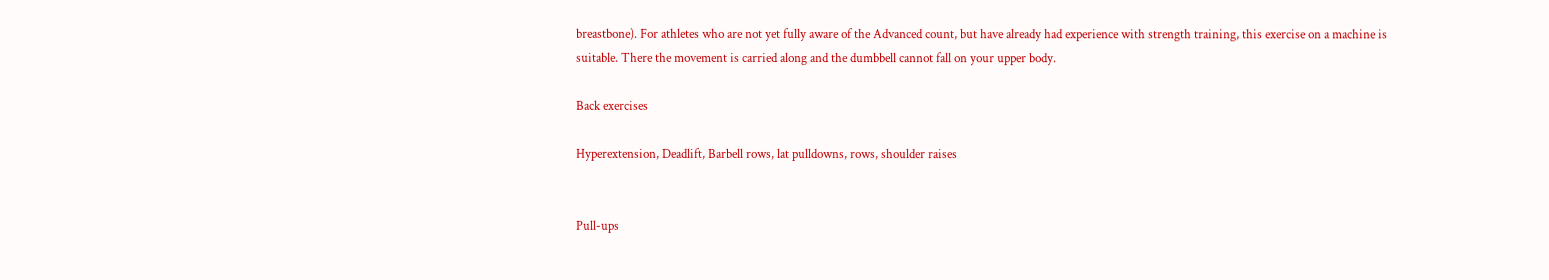breastbone). For athletes who are not yet fully aware of the Advanced count, but have already had experience with strength training, this exercise on a machine is suitable. There the movement is carried along and the dumbbell cannot fall on your upper body.

Back exercises

Hyperextension, Deadlift, Barbell rows, lat pulldowns, rows, shoulder raises


Pull-ups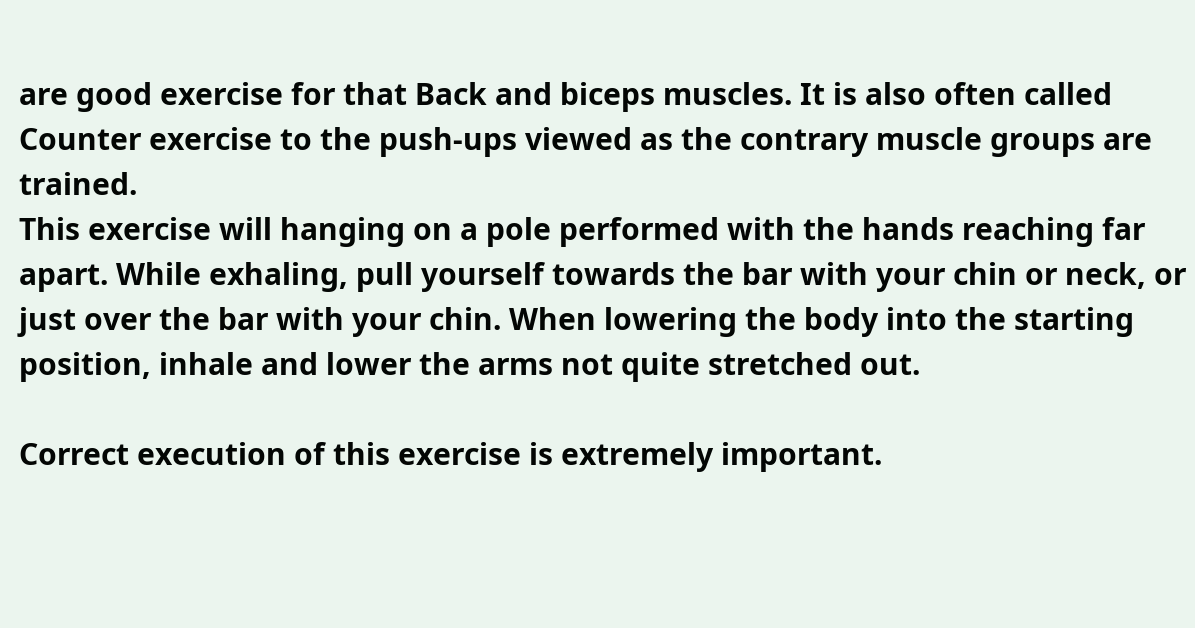are good exercise for that Back and biceps muscles. It is also often called Counter exercise to the push-ups viewed as the contrary muscle groups are trained.
This exercise will hanging on a pole performed with the hands reaching far apart. While exhaling, pull yourself towards the bar with your chin or neck, or just over the bar with your chin. When lowering the body into the starting position, inhale and lower the arms not quite stretched out.

Correct execution of this exercise is extremely important.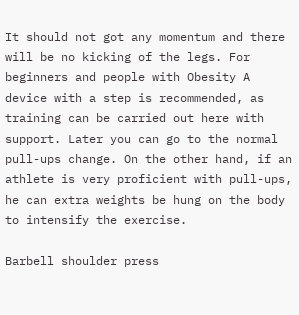It should not got any momentum and there will be no kicking of the legs. For beginners and people with Obesity A device with a step is recommended, as training can be carried out here with support. Later you can go to the normal pull-ups change. On the other hand, if an athlete is very proficient with pull-ups, he can extra weights be hung on the body to intensify the exercise.

Barbell shoulder press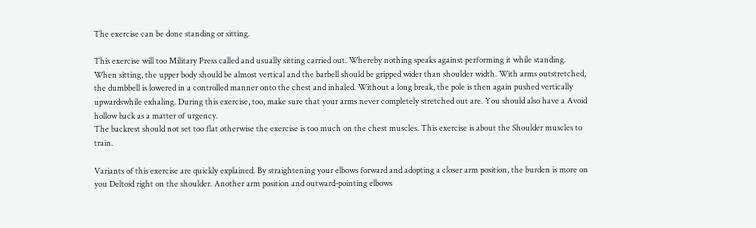The exercise can be done standing or sitting.

This exercise will too Military Press called and usually sitting carried out. Whereby nothing speaks against performing it while standing.
When sitting, the upper body should be almost vertical and the barbell should be gripped wider than shoulder width. With arms outstretched, the dumbbell is lowered in a controlled manner onto the chest and inhaled. Without a long break, the pole is then again pushed vertically upwardswhile exhaling. During this exercise, too, make sure that your arms never completely stretched out are. You should also have a Avoid hollow back as a matter of urgency.
The backrest should not set too flat otherwise the exercise is too much on the chest muscles. This exercise is about the Shoulder muscles to train.

Variants of this exercise are quickly explained. By straightening your elbows forward and adopting a closer arm position, the burden is more on you Deltoid right on the shoulder. Another arm position and outward-pointing elbows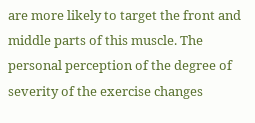are more likely to target the front and middle parts of this muscle. The personal perception of the degree of severity of the exercise changes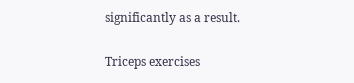significantly as a result.

Triceps exercises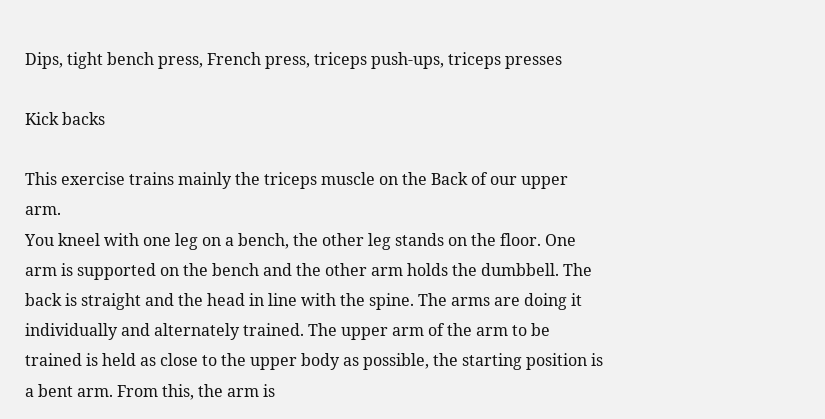Dips, tight bench press, French press, triceps push-ups, triceps presses

Kick backs

This exercise trains mainly the triceps muscle on the Back of our upper arm.
You kneel with one leg on a bench, the other leg stands on the floor. One arm is supported on the bench and the other arm holds the dumbbell. The back is straight and the head in line with the spine. The arms are doing it individually and alternately trained. The upper arm of the arm to be trained is held as close to the upper body as possible, the starting position is a bent arm. From this, the arm is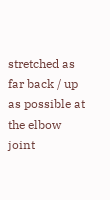stretched as far back / up as possible at the elbow joint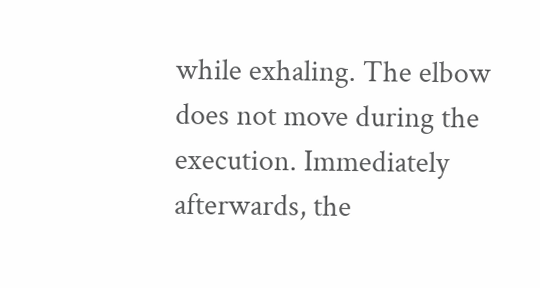while exhaling. The elbow does not move during the execution. Immediately afterwards, the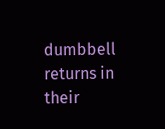dumbbell returns in their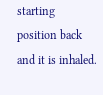starting position back and it is inhaled.